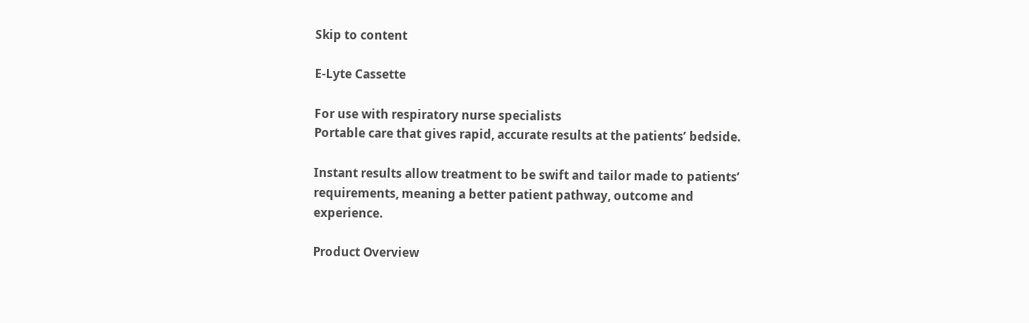Skip to content

E-Lyte Cassette

For use with respiratory nurse specialists
Portable care that gives rapid, accurate results at the patients’ bedside.

Instant results allow treatment to be swift and tailor made to patients’ requirements, meaning a better patient pathway, outcome and experience.

Product Overview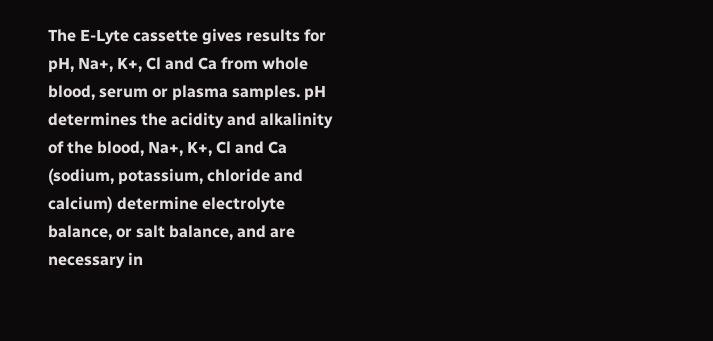The E-Lyte cassette gives results for pH, Na+, K+, Cl and Ca from whole blood, serum or plasma samples. pH determines the acidity and alkalinity of the blood, Na+, K+, Cl and Ca (sodium, potassium, chloride and calcium) determine electrolyte balance, or salt balance, and are necessary in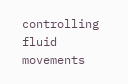controlling fluid movements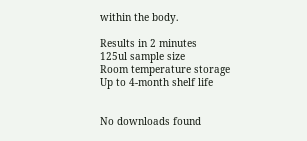within the body.

Results in 2 minutes
125ul sample size
Room temperature storage
Up to 4-month shelf life


No downloads found